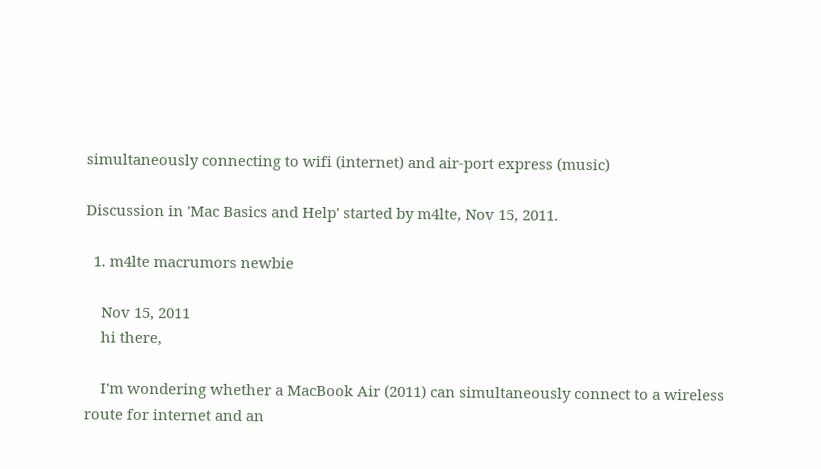simultaneously connecting to wifi (internet) and air-port express (music)

Discussion in 'Mac Basics and Help' started by m4lte, Nov 15, 2011.

  1. m4lte macrumors newbie

    Nov 15, 2011
    hi there,

    I'm wondering whether a MacBook Air (2011) can simultaneously connect to a wireless route for internet and an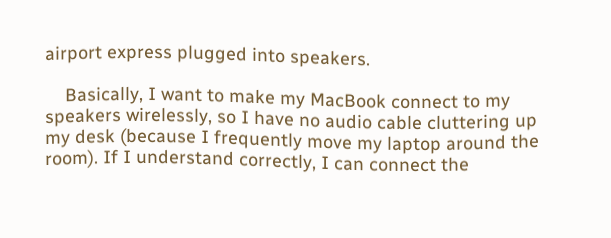airport express plugged into speakers.

    Basically, I want to make my MacBook connect to my speakers wirelessly, so I have no audio cable cluttering up my desk (because I frequently move my laptop around the room). If I understand correctly, I can connect the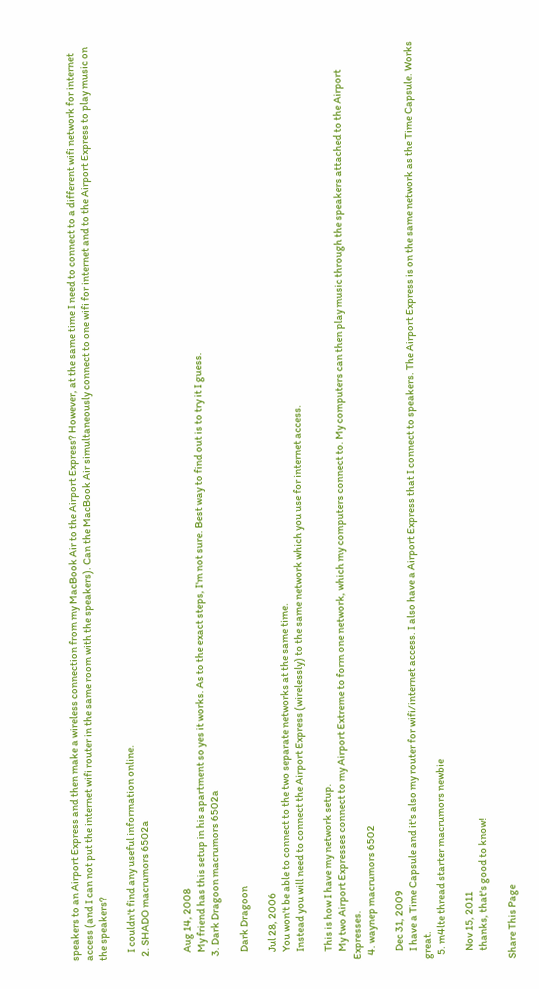speakers to an Airport Express and then make a wireless connection from my MacBook Air to the Airport Express? However, at the same time I need to connect to a different wifi network for internet access (and I can not put the internet wifi router in the same room with the speakers). Can the MacBook Air simultaneously connect to one wifi for internet and to the Airport Express to play music on the speakers?

    I couldn't find any useful information online.
  2. SHADO macrumors 6502a


    Aug 14, 2008
    My friend has this setup in his apartment so yes it works. As to the exact steps, I'm not sure. Best way to find out is to try it I guess.
  3. Dark Dragoon macrumors 6502a

    Dark Dragoon

    Jul 28, 2006
    You won't be able to connect to the two separate networks at the same time.
    Instead you will need to connect the Airport Express (wirelessly) to the same network which you use for internet access.

    This is how I have my network setup.
    My two Airport Expresses connect to my Airport Extreme to form one network, which my computers connect to. My computers can then play music through the speakers attached to the Airport Expresses.
  4. waynep macrumors 6502

    Dec 31, 2009
    I have a Time Capsule and it's also my router for wifi/internet access. I also have a Airport Express that I connect to speakers. The Airport Express is on the same network as the Time Capsule. Works great.
  5. m4lte thread starter macrumors newbie

    Nov 15, 2011
    thanks, that's good to know!

Share This Page